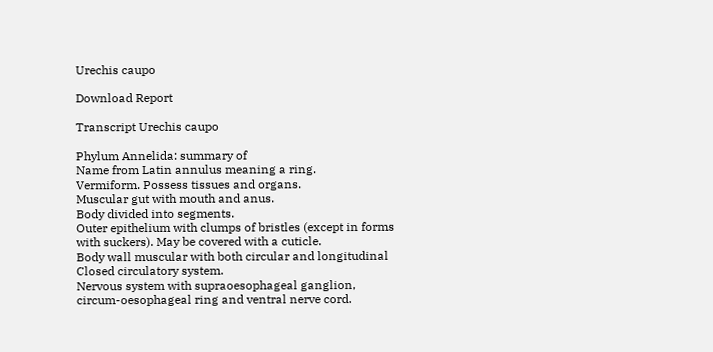Urechis caupo

Download Report

Transcript Urechis caupo

Phylum Annelida: summary of
Name from Latin annulus meaning a ring.
Vermiform. Possess tissues and organs.
Muscular gut with mouth and anus.
Body divided into segments.
Outer epithelium with clumps of bristles (except in forms
with suckers). May be covered with a cuticle.
Body wall muscular with both circular and longitudinal
Closed circulatory system.
Nervous system with supraoesophageal ganglion,
circum-oesophageal ring and ventral nerve cord.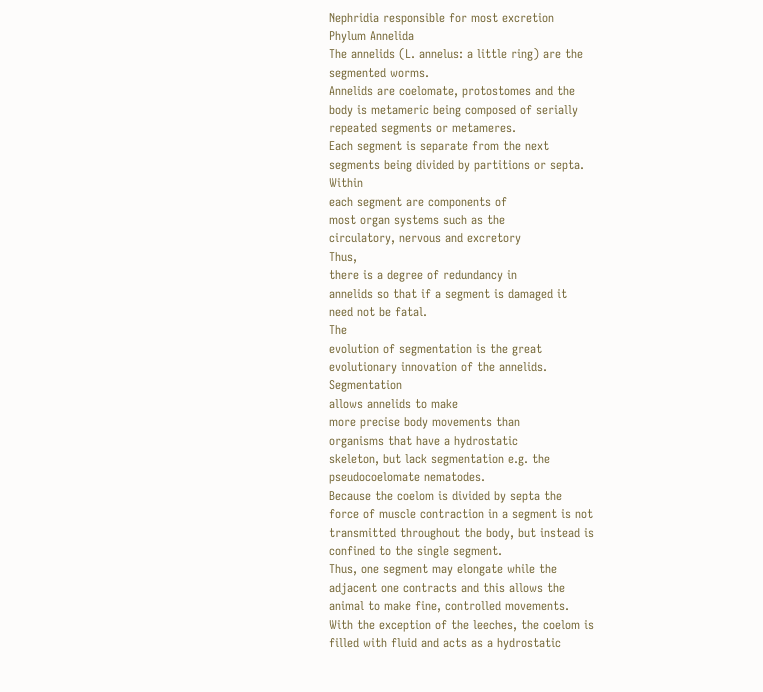Nephridia responsible for most excretion
Phylum Annelida
The annelids (L. annelus: a little ring) are the
segmented worms.
Annelids are coelomate, protostomes and the
body is metameric being composed of serially
repeated segments or metameres.
Each segment is separate from the next
segments being divided by partitions or septa.
Within
each segment are components of
most organ systems such as the
circulatory, nervous and excretory
Thus,
there is a degree of redundancy in
annelids so that if a segment is damaged it
need not be fatal.
The
evolution of segmentation is the great
evolutionary innovation of the annelids.
Segmentation
allows annelids to make
more precise body movements than
organisms that have a hydrostatic
skeleton, but lack segmentation e.g. the
pseudocoelomate nematodes.
Because the coelom is divided by septa the
force of muscle contraction in a segment is not
transmitted throughout the body, but instead is
confined to the single segment.
Thus, one segment may elongate while the
adjacent one contracts and this allows the
animal to make fine, controlled movements.
With the exception of the leeches, the coelom is
filled with fluid and acts as a hydrostatic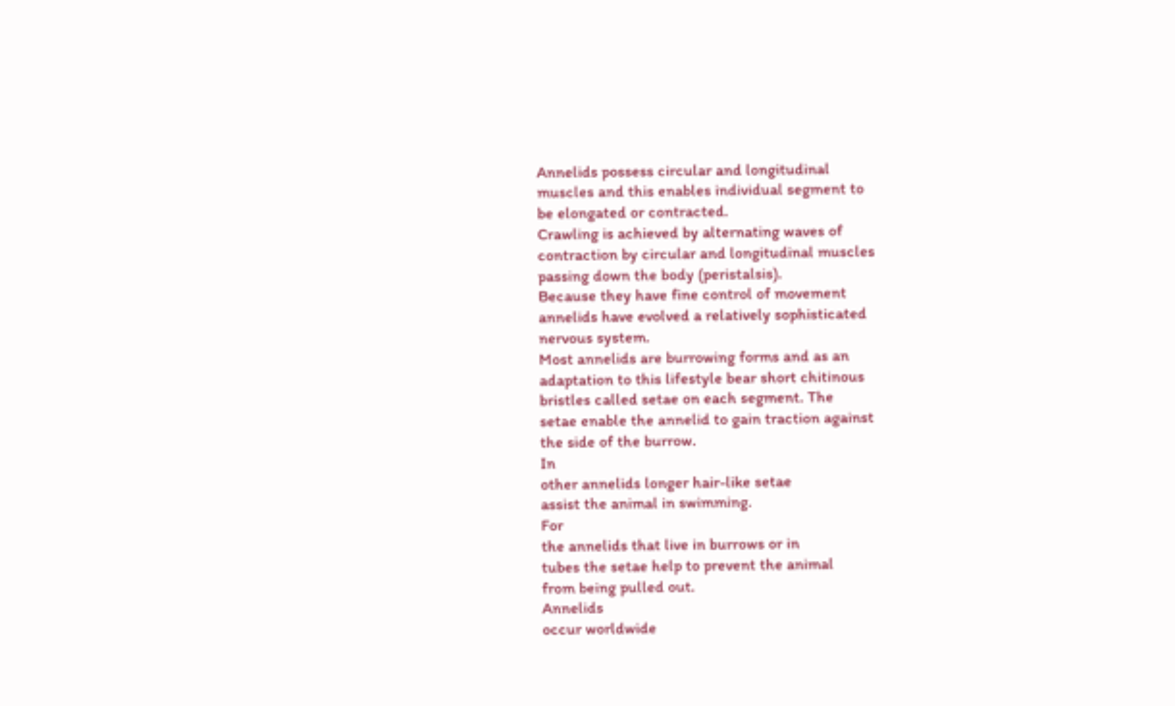Annelids possess circular and longitudinal
muscles and this enables individual segment to
be elongated or contracted.
Crawling is achieved by alternating waves of
contraction by circular and longitudinal muscles
passing down the body (peristalsis).
Because they have fine control of movement
annelids have evolved a relatively sophisticated
nervous system.
Most annelids are burrowing forms and as an
adaptation to this lifestyle bear short chitinous
bristles called setae on each segment. The
setae enable the annelid to gain traction against
the side of the burrow.
In
other annelids longer hair-like setae
assist the animal in swimming.
For
the annelids that live in burrows or in
tubes the setae help to prevent the animal
from being pulled out.
Annelids
occur worldwide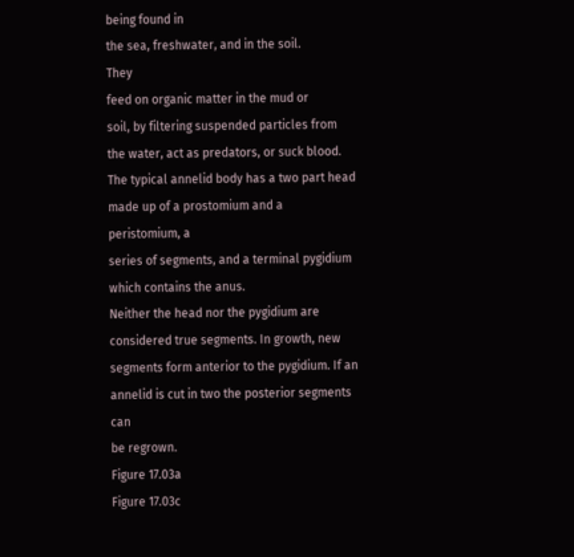being found in
the sea, freshwater, and in the soil.
They
feed on organic matter in the mud or
soil, by filtering suspended particles from
the water, act as predators, or suck blood.
The typical annelid body has a two part head
made up of a prostomium and a peristomium, a
series of segments, and a terminal pygidium
which contains the anus.
Neither the head nor the pygidium are
considered true segments. In growth, new
segments form anterior to the pygidium. If an
annelid is cut in two the posterior segments can
be regrown.
Figure 17.03a
Figure 17.03c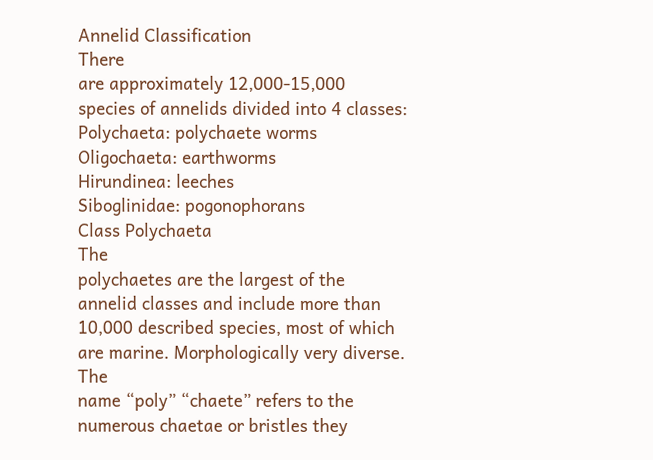Annelid Classification
There
are approximately 12,000-15,000
species of annelids divided into 4 classes:
Polychaeta: polychaete worms
Oligochaeta: earthworms
Hirundinea: leeches
Siboglinidae: pogonophorans
Class Polychaeta
The
polychaetes are the largest of the
annelid classes and include more than
10,000 described species, most of which
are marine. Morphologically very diverse.
The
name “poly” “chaete” refers to the
numerous chaetae or bristles they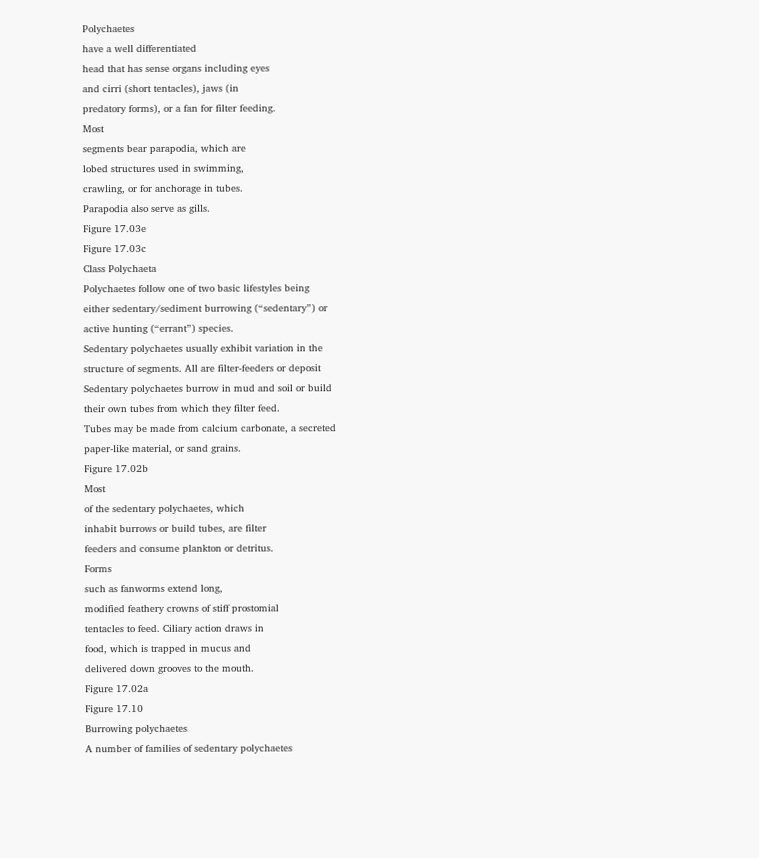Polychaetes
have a well differentiated
head that has sense organs including eyes
and cirri (short tentacles), jaws (in
predatory forms), or a fan for filter feeding.
Most
segments bear parapodia, which are
lobed structures used in swimming,
crawling, or for anchorage in tubes.
Parapodia also serve as gills.
Figure 17.03e
Figure 17.03c
Class Polychaeta
Polychaetes follow one of two basic lifestyles being
either sedentary/sediment burrowing (“sedentary”) or
active hunting (“errant”) species.
Sedentary polychaetes usually exhibit variation in the
structure of segments. All are filter-feeders or deposit
Sedentary polychaetes burrow in mud and soil or build
their own tubes from which they filter feed.
Tubes may be made from calcium carbonate, a secreted
paper-like material, or sand grains.
Figure 17.02b
Most
of the sedentary polychaetes, which
inhabit burrows or build tubes, are filter
feeders and consume plankton or detritus.
Forms
such as fanworms extend long,
modified feathery crowns of stiff prostomial
tentacles to feed. Ciliary action draws in
food, which is trapped in mucus and
delivered down grooves to the mouth.
Figure 17.02a
Figure 17.10
Burrowing polychaetes
A number of families of sedentary polychaetes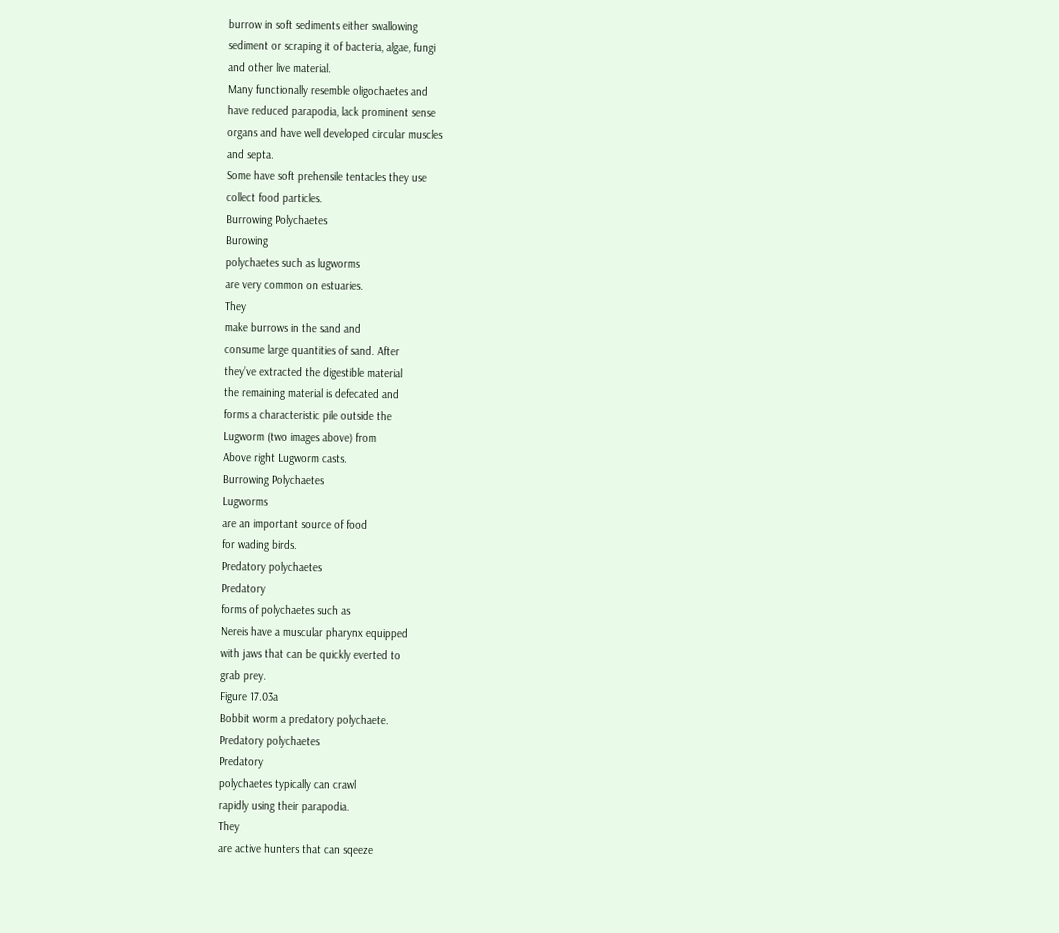burrow in soft sediments either swallowing
sediment or scraping it of bacteria, algae, fungi
and other live material.
Many functionally resemble oligochaetes and
have reduced parapodia, lack prominent sense
organs and have well developed circular muscles
and septa.
Some have soft prehensile tentacles they use
collect food particles.
Burrowing Polychaetes
Burowing
polychaetes such as lugworms
are very common on estuaries.
They
make burrows in the sand and
consume large quantities of sand. After
they’ve extracted the digestible material
the remaining material is defecated and
forms a characteristic pile outside the
Lugworm (two images above) from
Above right Lugworm casts.
Burrowing Polychaetes
Lugworms
are an important source of food
for wading birds.
Predatory polychaetes
Predatory
forms of polychaetes such as
Nereis have a muscular pharynx equipped
with jaws that can be quickly everted to
grab prey.
Figure 17.03a
Bobbit worm a predatory polychaete.
Predatory polychaetes
Predatory
polychaetes typically can crawl
rapidly using their parapodia.
They
are active hunters that can sqeeze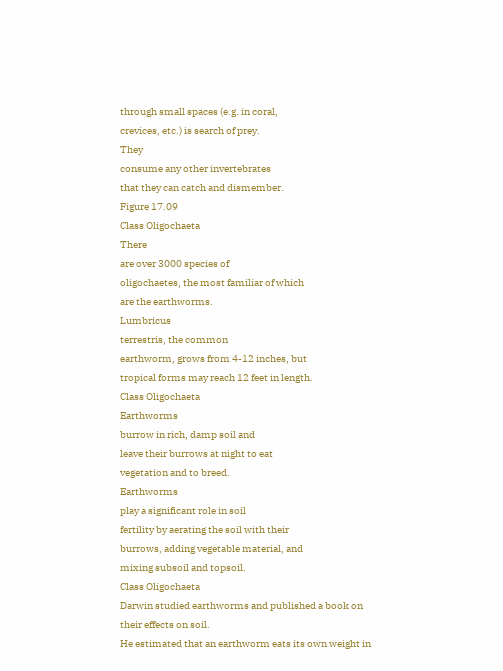through small spaces (e.g. in coral,
crevices, etc.) is search of prey.
They
consume any other invertebrates
that they can catch and dismember.
Figure 17.09
Class Oligochaeta
There
are over 3000 species of
oligochaetes, the most familiar of which
are the earthworms.
Lumbricus
terrestris, the common
earthworm, grows from 4-12 inches, but
tropical forms may reach 12 feet in length.
Class Oligochaeta
Earthworms
burrow in rich, damp soil and
leave their burrows at night to eat
vegetation and to breed.
Earthworms
play a significant role in soil
fertility by aerating the soil with their
burrows, adding vegetable material, and
mixing subsoil and topsoil.
Class Oligochaeta
Darwin studied earthworms and published a book on
their effects on soil.
He estimated that an earthworm eats its own weight in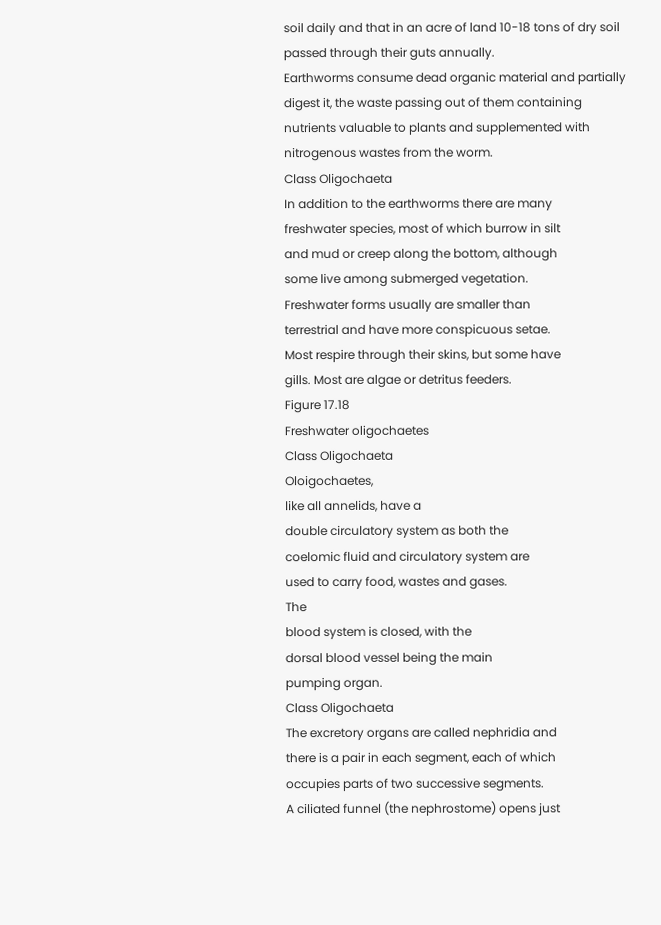soil daily and that in an acre of land 10-18 tons of dry soil
passed through their guts annually.
Earthworms consume dead organic material and partially
digest it, the waste passing out of them containing
nutrients valuable to plants and supplemented with
nitrogenous wastes from the worm.
Class Oligochaeta
In addition to the earthworms there are many
freshwater species, most of which burrow in silt
and mud or creep along the bottom, although
some live among submerged vegetation.
Freshwater forms usually are smaller than
terrestrial and have more conspicuous setae.
Most respire through their skins, but some have
gills. Most are algae or detritus feeders.
Figure 17.18
Freshwater oligochaetes
Class Oligochaeta
Oloigochaetes,
like all annelids, have a
double circulatory system as both the
coelomic fluid and circulatory system are
used to carry food, wastes and gases.
The
blood system is closed, with the
dorsal blood vessel being the main
pumping organ.
Class Oligochaeta
The excretory organs are called nephridia and
there is a pair in each segment, each of which
occupies parts of two successive segments.
A ciliated funnel (the nephrostome) opens just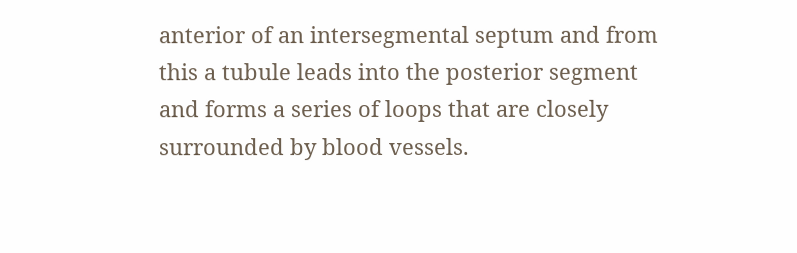anterior of an intersegmental septum and from
this a tubule leads into the posterior segment
and forms a series of loops that are closely
surrounded by blood vessels.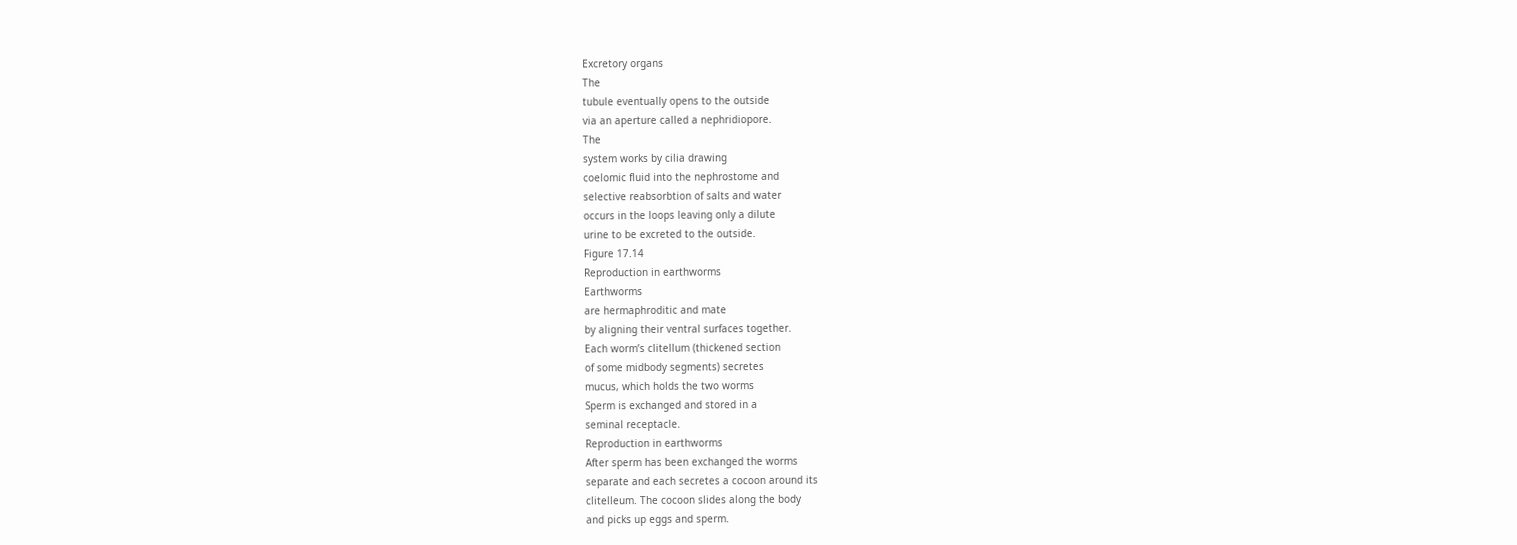Excretory organs
The
tubule eventually opens to the outside
via an aperture called a nephridiopore.
The
system works by cilia drawing
coelomic fluid into the nephrostome and
selective reabsorbtion of salts and water
occurs in the loops leaving only a dilute
urine to be excreted to the outside.
Figure 17.14
Reproduction in earthworms
Earthworms
are hermaphroditic and mate
by aligning their ventral surfaces together.
Each worm’s clitellum (thickened section
of some midbody segments) secretes
mucus, which holds the two worms
Sperm is exchanged and stored in a
seminal receptacle.
Reproduction in earthworms
After sperm has been exchanged the worms
separate and each secretes a cocoon around its
clitelleum. The cocoon slides along the body
and picks up eggs and sperm.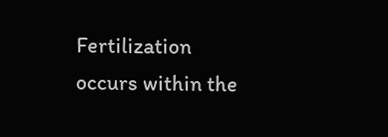Fertilization occurs within the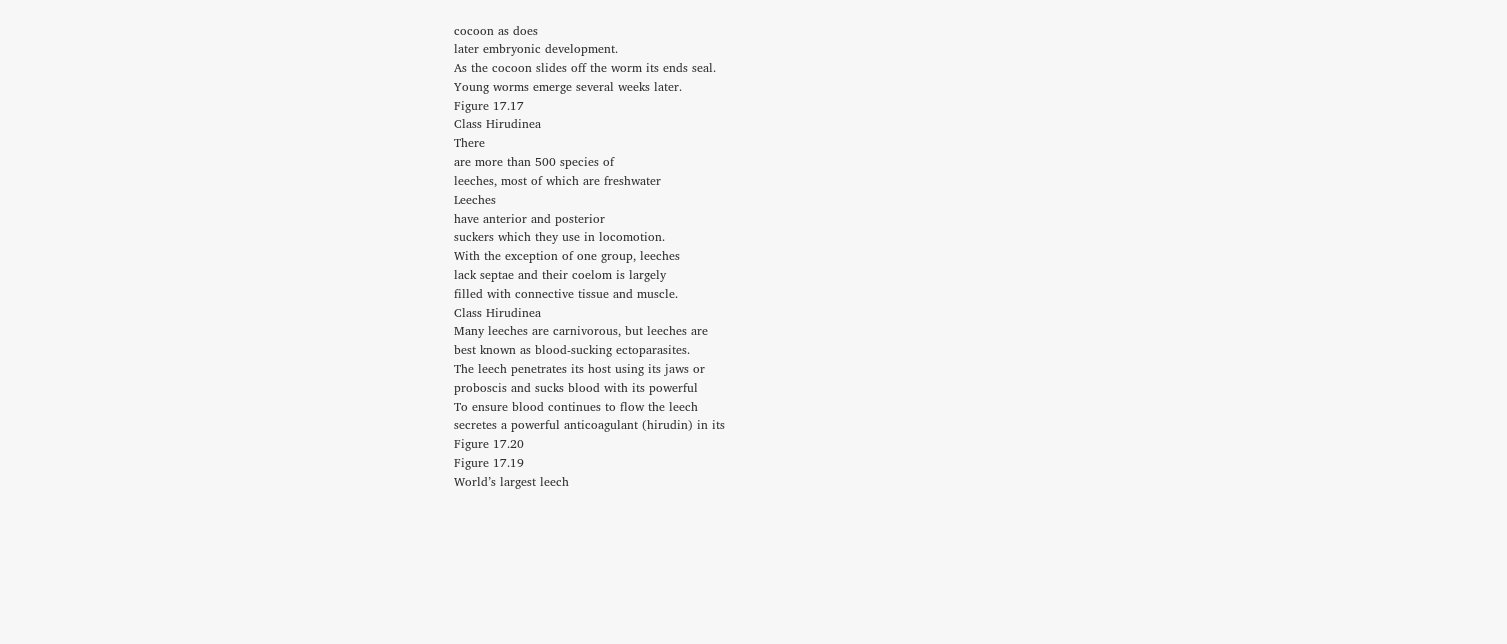cocoon as does
later embryonic development.
As the cocoon slides off the worm its ends seal.
Young worms emerge several weeks later.
Figure 17.17
Class Hirudinea
There
are more than 500 species of
leeches, most of which are freshwater
Leeches
have anterior and posterior
suckers which they use in locomotion.
With the exception of one group, leeches
lack septae and their coelom is largely
filled with connective tissue and muscle.
Class Hirudinea
Many leeches are carnivorous, but leeches are
best known as blood-sucking ectoparasites.
The leech penetrates its host using its jaws or
proboscis and sucks blood with its powerful
To ensure blood continues to flow the leech
secretes a powerful anticoagulant (hirudin) in its
Figure 17.20
Figure 17.19
World’s largest leech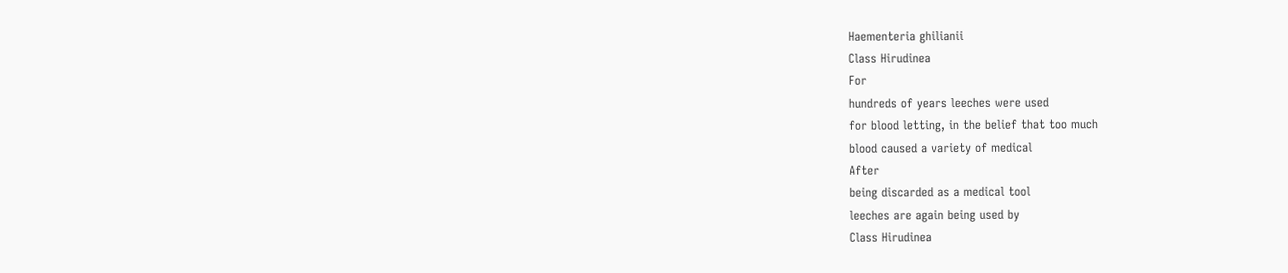Haementeria ghilianii
Class Hirudinea
For
hundreds of years leeches were used
for blood letting, in the belief that too much
blood caused a variety of medical
After
being discarded as a medical tool
leeches are again being used by
Class Hirudinea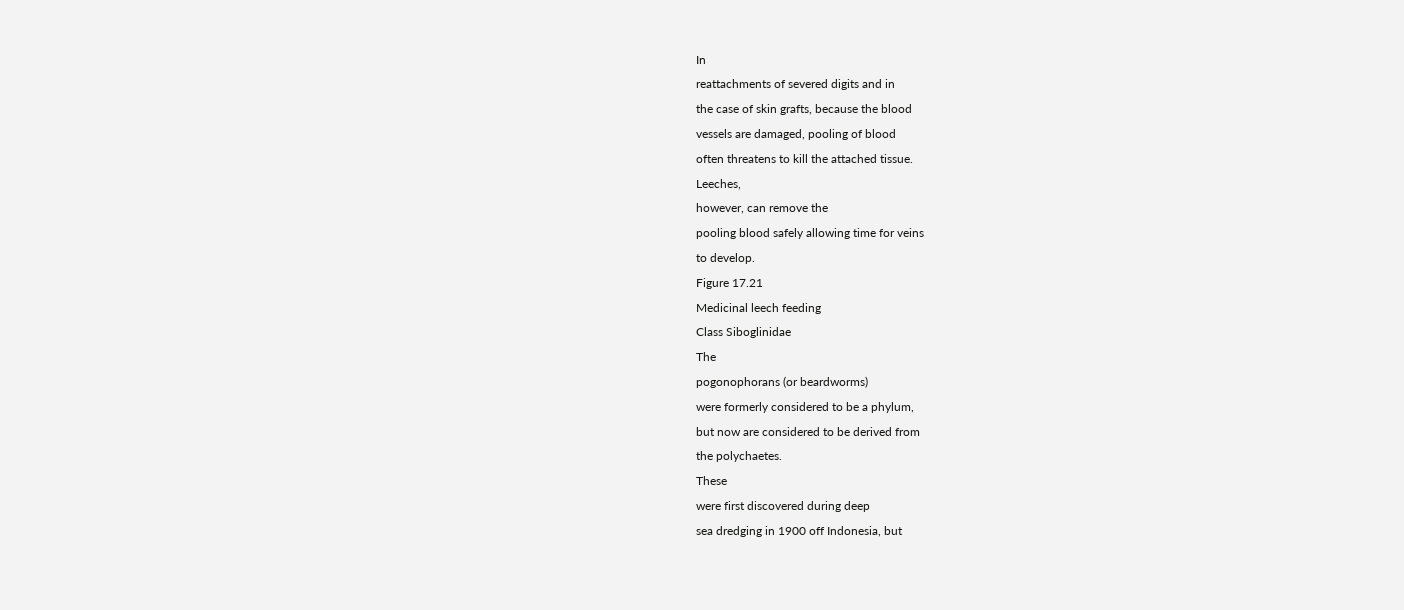In
reattachments of severed digits and in
the case of skin grafts, because the blood
vessels are damaged, pooling of blood
often threatens to kill the attached tissue.
Leeches,
however, can remove the
pooling blood safely allowing time for veins
to develop.
Figure 17.21
Medicinal leech feeding
Class Siboglinidae
The
pogonophorans (or beardworms)
were formerly considered to be a phylum,
but now are considered to be derived from
the polychaetes.
These
were first discovered during deep
sea dredging in 1900 off Indonesia, but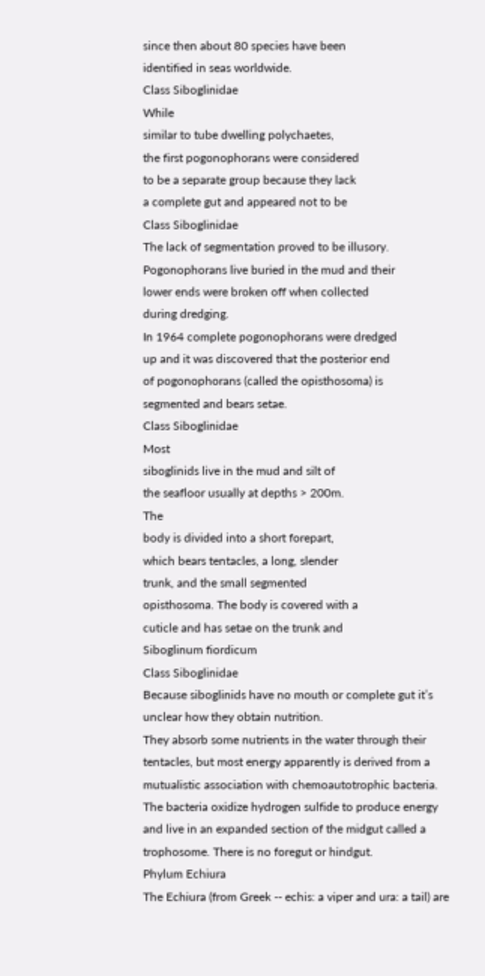since then about 80 species have been
identified in seas worldwide.
Class Siboglinidae
While
similar to tube dwelling polychaetes,
the first pogonophorans were considered
to be a separate group because they lack
a complete gut and appeared not to be
Class Siboglinidae
The lack of segmentation proved to be illusory.
Pogonophorans live buried in the mud and their
lower ends were broken off when collected
during dredging.
In 1964 complete pogonophorans were dredged
up and it was discovered that the posterior end
of pogonophorans (called the opisthosoma) is
segmented and bears setae.
Class Siboglinidae
Most
siboglinids live in the mud and silt of
the seafloor usually at depths > 200m.
The
body is divided into a short forepart,
which bears tentacles, a long, slender
trunk, and the small segmented
opisthosoma. The body is covered with a
cuticle and has setae on the trunk and
Siboglinum fiordicum
Class Siboglinidae
Because siboglinids have no mouth or complete gut it’s
unclear how they obtain nutrition.
They absorb some nutrients in the water through their
tentacles, but most energy apparently is derived from a
mutualistic association with chemoautotrophic bacteria.
The bacteria oxidize hydrogen sulfide to produce energy
and live in an expanded section of the midgut called a
trophosome. There is no foregut or hindgut.
Phylum Echiura
The Echiura (from Greek -- echis: a viper and ura: a tail) are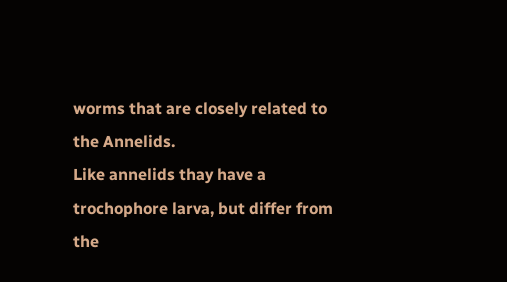worms that are closely related to the Annelids.
Like annelids thay have a trochophore larva, but differ from
the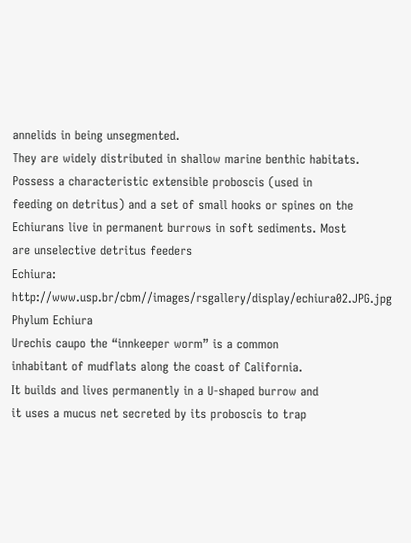annelids in being unsegmented.
They are widely distributed in shallow marine benthic habitats.
Possess a characteristic extensible proboscis (used in
feeding on detritus) and a set of small hooks or spines on the
Echiurans live in permanent burrows in soft sediments. Most
are unselective detritus feeders
Echiura: http://www.usp.br/cbm//images/rsgallery/display/echiura02.JPG.jpg
Phylum Echiura
Urechis caupo the “innkeeper worm” is a common
inhabitant of mudflats along the coast of California.
It builds and lives permanently in a U-shaped burrow and
it uses a mucus net secreted by its proboscis to trap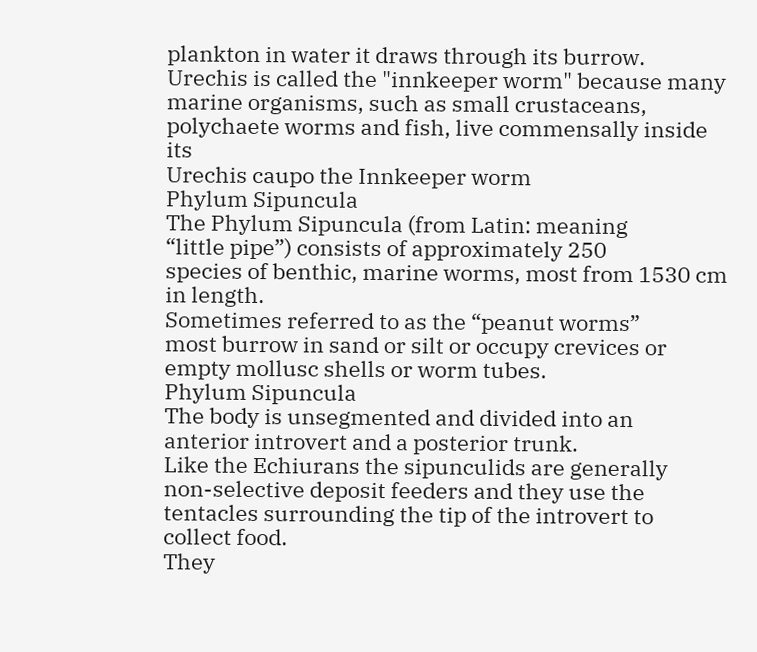plankton in water it draws through its burrow.
Urechis is called the "innkeeper worm" because many
marine organisms, such as small crustaceans,
polychaete worms and fish, live commensally inside its
Urechis caupo the Innkeeper worm
Phylum Sipuncula
The Phylum Sipuncula (from Latin: meaning
“little pipe”) consists of approximately 250
species of benthic, marine worms, most from 1530 cm in length.
Sometimes referred to as the “peanut worms”
most burrow in sand or silt or occupy crevices or
empty mollusc shells or worm tubes.
Phylum Sipuncula
The body is unsegmented and divided into an
anterior introvert and a posterior trunk.
Like the Echiurans the sipunculids are generally
non-selective deposit feeders and they use the
tentacles surrounding the tip of the introvert to
collect food.
They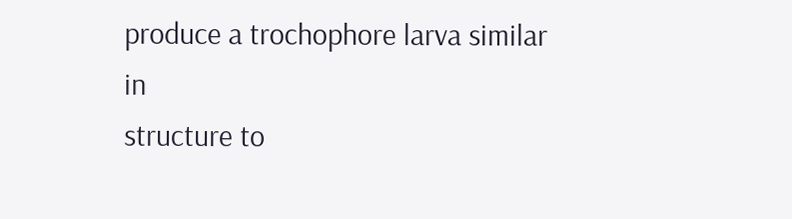produce a trochophore larva similar in
structure to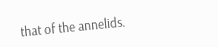that of the annelids.